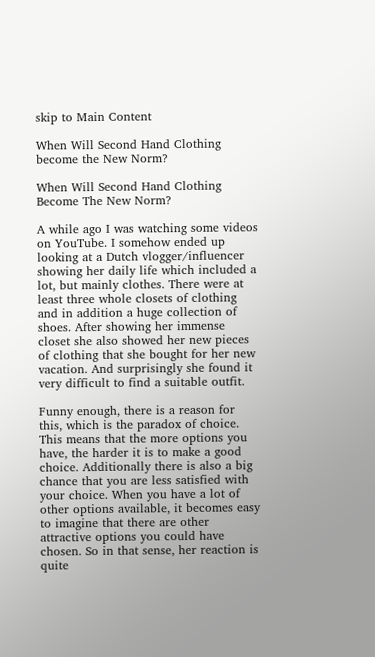skip to Main Content

When Will Second Hand Clothing become the New Norm?

When Will Second Hand Clothing Become The New Norm?

A while ago I was watching some videos on YouTube. I somehow ended up looking at a Dutch vlogger/influencer showing her daily life which included a lot, but mainly clothes. There were at least three whole closets of clothing and in addition a huge collection of shoes. After showing her immense closet she also showed her new pieces of clothing that she bought for her new vacation. And surprisingly she found it very difficult to find a suitable outfit.

Funny enough, there is a reason for this, which is the paradox of choice. This means that the more options you have, the harder it is to make a good choice. Additionally there is also a big chance that you are less satisfied with your choice. When you have a lot of other options available, it becomes easy to imagine that there are other attractive options you could have chosen. So in that sense, her reaction is quite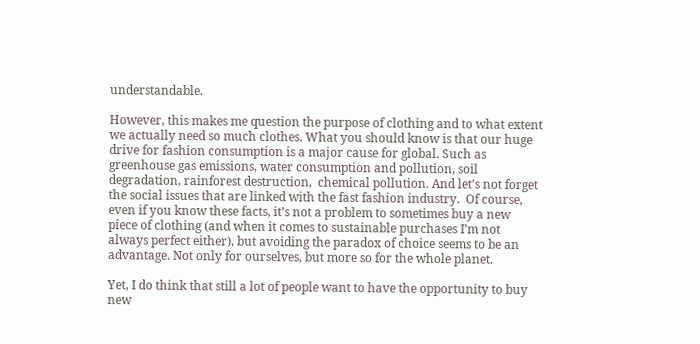understandable.

However, this makes me question the purpose of clothing and to what extent we actually need so much clothes. What you should know is that our huge drive for fashion consumption is a major cause for global. Such as greenhouse gas emissions, water consumption and pollution, soil degradation, rainforest destruction,  chemical pollution. And let’s not forget the social issues that are linked with the fast fashion industry.  Of course, even if you know these facts, it’s not a problem to sometimes buy a new piece of clothing (and when it comes to sustainable purchases I’m not always perfect either), but avoiding the paradox of choice seems to be an advantage. Not only for ourselves, but more so for the whole planet.

Yet, I do think that still a lot of people want to have the opportunity to buy new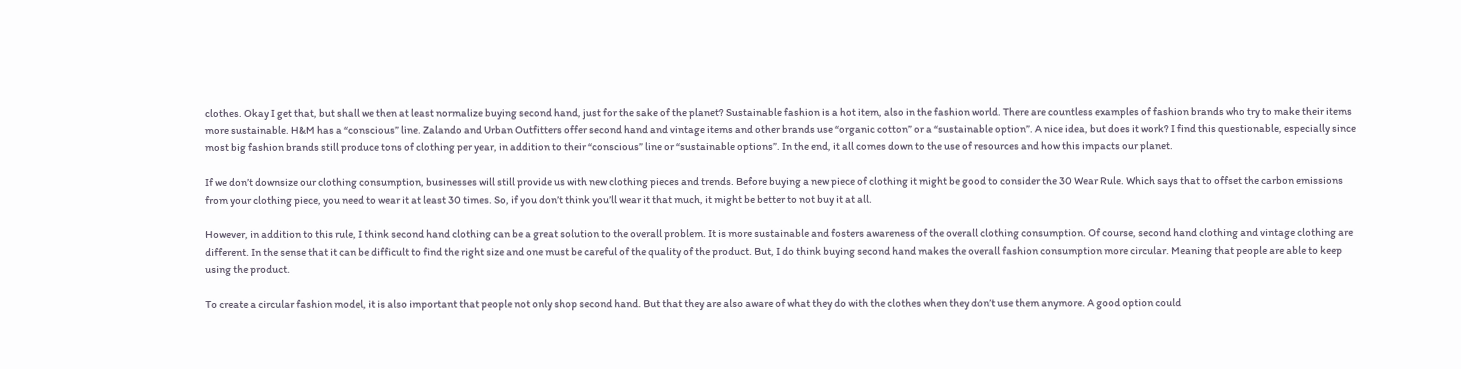clothes. Okay I get that, but shall we then at least normalize buying second hand, just for the sake of the planet? Sustainable fashion is a hot item, also in the fashion world. There are countless examples of fashion brands who try to make their items more sustainable. H&M has a “conscious” line. Zalando and Urban Outfitters offer second hand and vintage items and other brands use “organic cotton” or a “sustainable option”. A nice idea, but does it work? I find this questionable, especially since most big fashion brands still produce tons of clothing per year, in addition to their “conscious” line or “sustainable options”. In the end, it all comes down to the use of resources and how this impacts our planet.

If we don’t downsize our clothing consumption, businesses will still provide us with new clothing pieces and trends. Before buying a new piece of clothing it might be good to consider the 30 Wear Rule. Which says that to offset the carbon emissions from your clothing piece, you need to wear it at least 30 times. So, if you don’t think you’ll wear it that much, it might be better to not buy it at all.

However, in addition to this rule, I think second hand clothing can be a great solution to the overall problem. It is more sustainable and fosters awareness of the overall clothing consumption. Of course, second hand clothing and vintage clothing are different. In the sense that it can be difficult to find the right size and one must be careful of the quality of the product. But, I do think buying second hand makes the overall fashion consumption more circular. Meaning that people are able to keep using the product.

To create a circular fashion model, it is also important that people not only shop second hand. But that they are also aware of what they do with the clothes when they don’t use them anymore. A good option could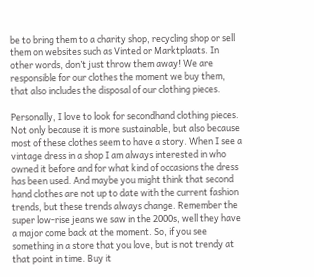be to bring them to a charity shop, recycling shop or sell them on websites such as Vinted or Marktplaats. In other words, don’t just throw them away! We are responsible for our clothes the moment we buy them, that also includes the disposal of our clothing pieces.

Personally, I love to look for secondhand clothing pieces. Not only because it is more sustainable, but also because most of these clothes seem to have a story. When I see a vintage dress in a shop I am always interested in who owned it before and for what kind of occasions the dress has been used. And maybe you might think that second hand clothes are not up to date with the current fashion trends, but these trends always change. Remember the super low-rise jeans we saw in the 2000s, well they have a major come back at the moment. So, if you see something in a store that you love, but is not trendy at that point in time. Buy it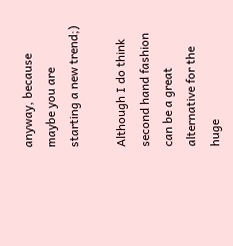anyway, because maybe you are starting a new trend;)

Although I do think second hand fashion can be a great alternative for the huge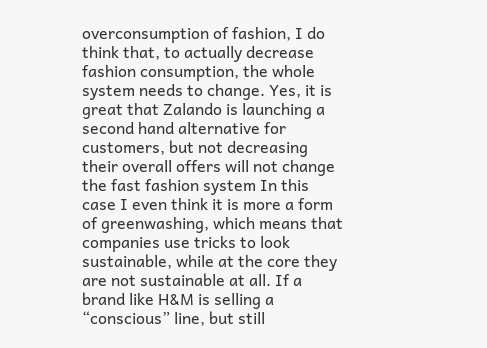overconsumption of fashion, I do think that, to actually decrease fashion consumption, the whole system needs to change. Yes, it is great that Zalando is launching a second hand alternative for customers, but not decreasing their overall offers will not change the fast fashion system In this case I even think it is more a form of greenwashing, which means that companies use tricks to look sustainable, while at the core they are not sustainable at all. If a brand like H&M is selling a “conscious” line, but still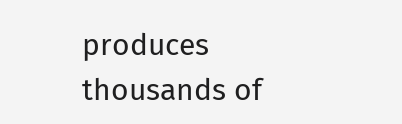produces thousands of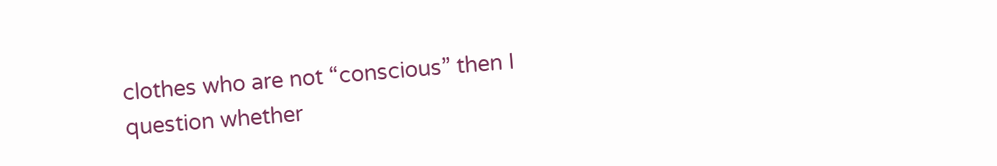clothes who are not “conscious” then I question whether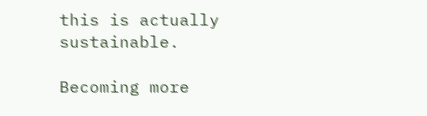this is actually sustainable.

Becoming more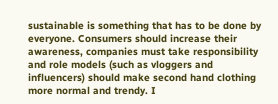sustainable is something that has to be done by everyone. Consumers should increase their awareness, companies must take responsibility and role models (such as vloggers and influencers) should make second hand clothing more normal and trendy. I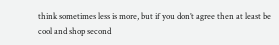think sometimes less is more, but if you don’t agree then at least be cool and shop second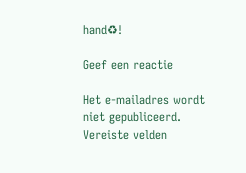hand♻!

Geef een reactie

Het e-mailadres wordt niet gepubliceerd. Vereiste velden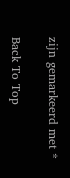zijn gemarkeerd met *

Back To Top